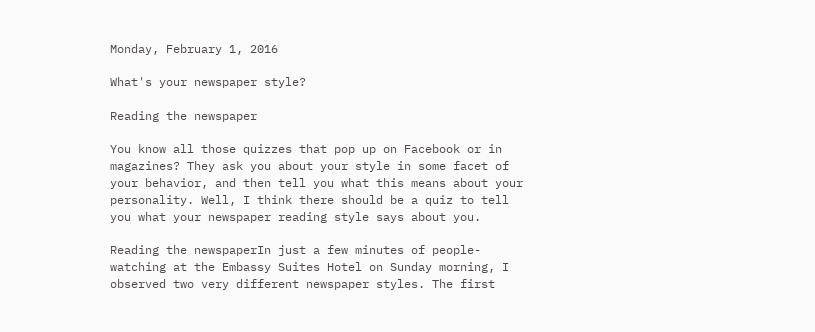Monday, February 1, 2016

What's your newspaper style?

Reading the newspaper

You know all those quizzes that pop up on Facebook or in magazines? They ask you about your style in some facet of your behavior, and then tell you what this means about your personality. Well, I think there should be a quiz to tell you what your newspaper reading style says about you.

Reading the newspaperIn just a few minutes of people-watching at the Embassy Suites Hotel on Sunday morning, I observed two very different newspaper styles. The first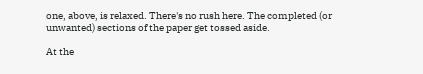one, above, is relaxed. There's no rush here. The completed (or unwanted) sections of the paper get tossed aside.

At the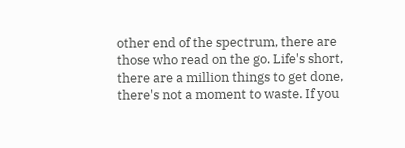other end of the spectrum, there are those who read on the go. Life's short, there are a million things to get done, there's not a moment to waste. If you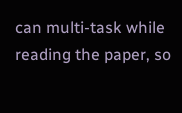can multi-task while reading the paper, so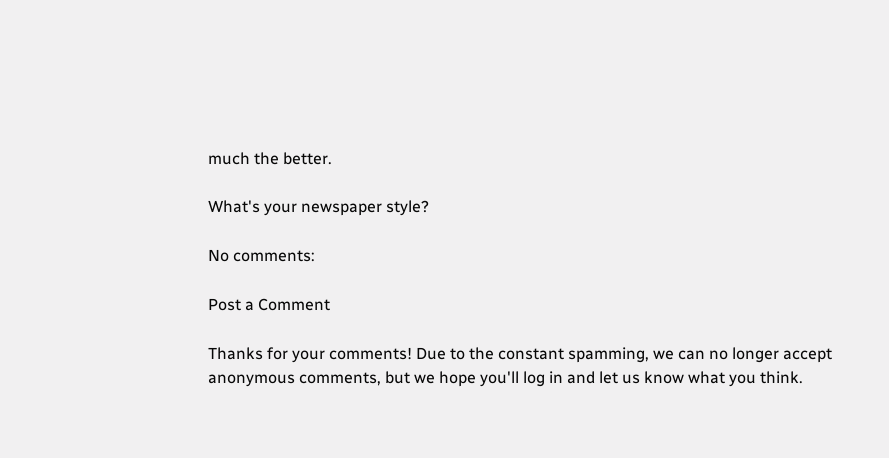much the better.

What's your newspaper style?

No comments:

Post a Comment

Thanks for your comments! Due to the constant spamming, we can no longer accept anonymous comments, but we hope you'll log in and let us know what you think.